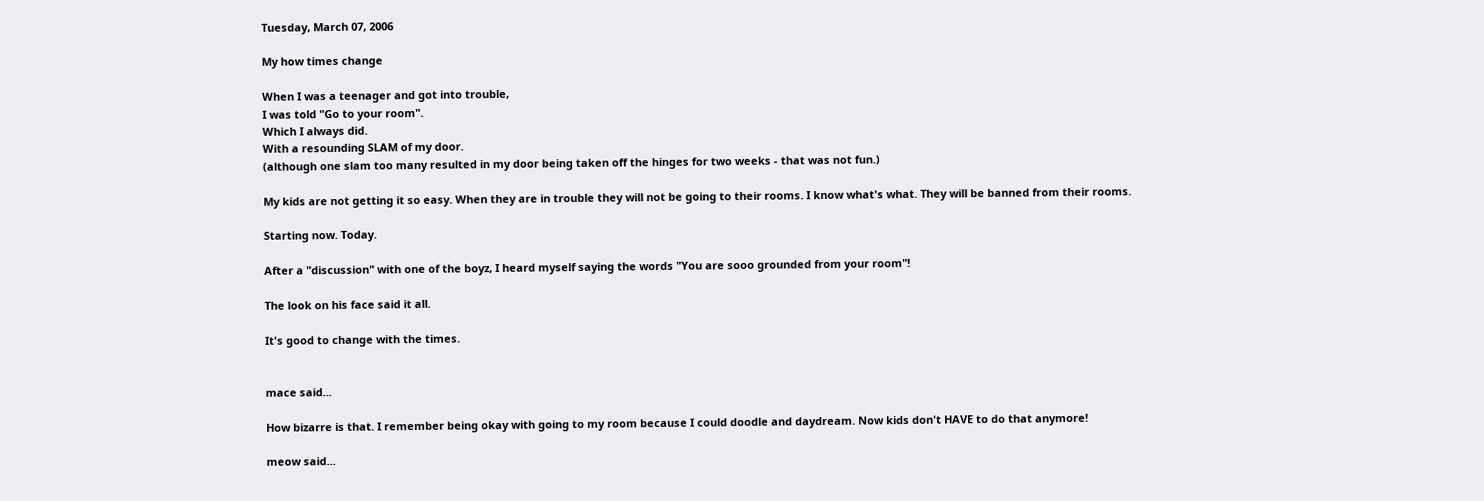Tuesday, March 07, 2006

My how times change

When I was a teenager and got into trouble,
I was told "Go to your room".
Which I always did.
With a resounding SLAM of my door.
(although one slam too many resulted in my door being taken off the hinges for two weeks - that was not fun.)

My kids are not getting it so easy. When they are in trouble they will not be going to their rooms. I know what's what. They will be banned from their rooms.

Starting now. Today.

After a "discussion" with one of the boyz, I heard myself saying the words "You are sooo grounded from your room"!

The look on his face said it all.

It's good to change with the times.


mace said...

How bizarre is that. I remember being okay with going to my room because I could doodle and daydream. Now kids don't HAVE to do that anymore!

meow said...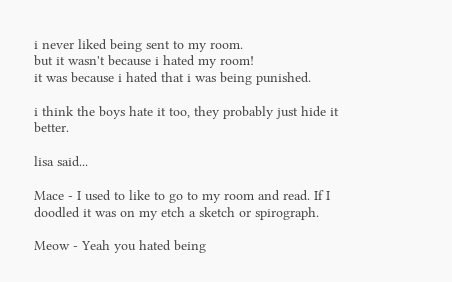i never liked being sent to my room.
but it wasn't because i hated my room!
it was because i hated that i was being punished.

i think the boys hate it too, they probably just hide it better.

lisa said...

Mace - I used to like to go to my room and read. If I doodled it was on my etch a sketch or spirograph.

Meow - Yeah you hated being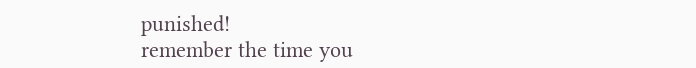punished!
remember the time you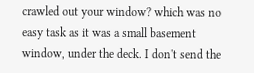crawled out your window? which was no easy task as it was a small basement window, under the deck. I don't send the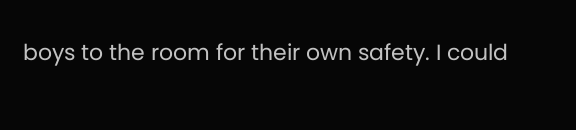boys to the room for their own safety. I could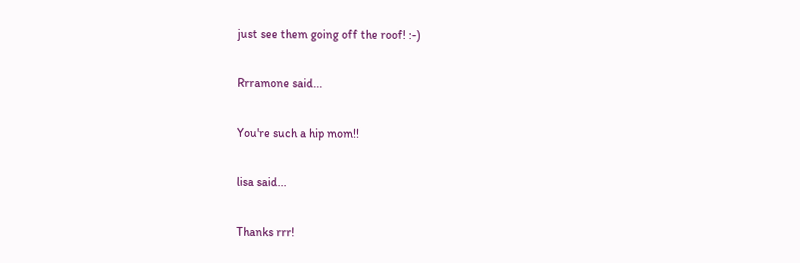just see them going off the roof! :-)

Rrramone said...

You're such a hip mom!!

lisa said...

Thanks rrr!